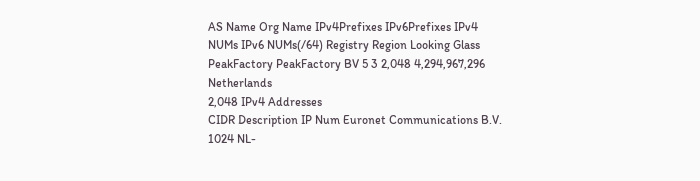AS Name Org Name IPv4Prefixes IPv6Prefixes IPv4 NUMs IPv6 NUMs(/64) Registry Region Looking Glass
PeakFactory PeakFactory BV 5 3 2,048 4,294,967,296 Netherlands
2,048 IPv4 Addresses
CIDR Description IP Num Euronet Communications B.V. 1024 NL-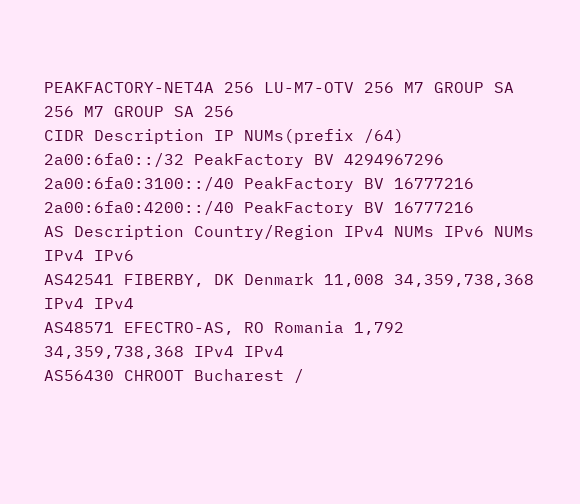PEAKFACTORY-NET4A 256 LU-M7-OTV 256 M7 GROUP SA 256 M7 GROUP SA 256
CIDR Description IP NUMs(prefix /64)
2a00:6fa0::/32 PeakFactory BV 4294967296
2a00:6fa0:3100::/40 PeakFactory BV 16777216
2a00:6fa0:4200::/40 PeakFactory BV 16777216
AS Description Country/Region IPv4 NUMs IPv6 NUMs IPv4 IPv6
AS42541 FIBERBY, DK Denmark 11,008 34,359,738,368 IPv4 IPv4
AS48571 EFECTRO-AS, RO Romania 1,792 34,359,738,368 IPv4 IPv4
AS56430 CHROOT Bucharest /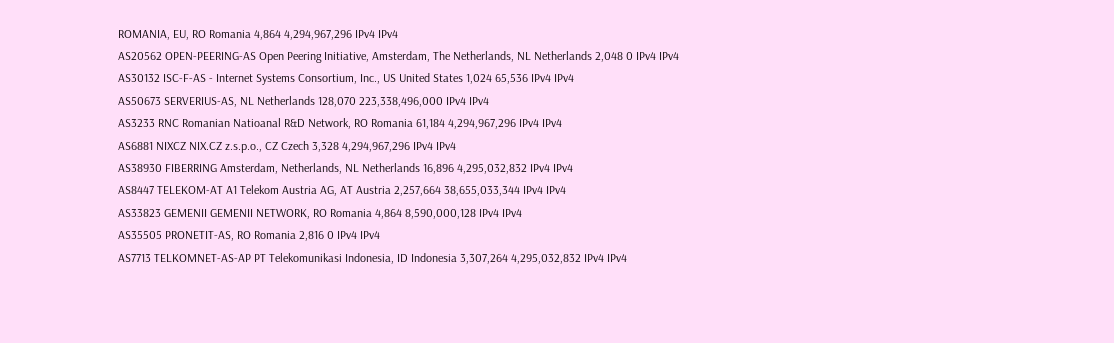ROMANIA, EU, RO Romania 4,864 4,294,967,296 IPv4 IPv4
AS20562 OPEN-PEERING-AS Open Peering Initiative, Amsterdam, The Netherlands, NL Netherlands 2,048 0 IPv4 IPv4
AS30132 ISC-F-AS - Internet Systems Consortium, Inc., US United States 1,024 65,536 IPv4 IPv4
AS50673 SERVERIUS-AS, NL Netherlands 128,070 223,338,496,000 IPv4 IPv4
AS3233 RNC Romanian Natioanal R&D Network, RO Romania 61,184 4,294,967,296 IPv4 IPv4
AS6881 NIXCZ NIX.CZ z.s.p.o., CZ Czech 3,328 4,294,967,296 IPv4 IPv4
AS38930 FIBERRING Amsterdam, Netherlands, NL Netherlands 16,896 4,295,032,832 IPv4 IPv4
AS8447 TELEKOM-AT A1 Telekom Austria AG, AT Austria 2,257,664 38,655,033,344 IPv4 IPv4
AS33823 GEMENII GEMENII NETWORK, RO Romania 4,864 8,590,000,128 IPv4 IPv4
AS35505 PRONETIT-AS, RO Romania 2,816 0 IPv4 IPv4
AS7713 TELKOMNET-AS-AP PT Telekomunikasi Indonesia, ID Indonesia 3,307,264 4,295,032,832 IPv4 IPv4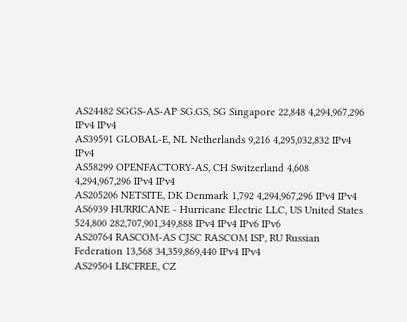AS24482 SGGS-AS-AP SG.GS, SG Singapore 22,848 4,294,967,296 IPv4 IPv4
AS39591 GLOBAL-E, NL Netherlands 9,216 4,295,032,832 IPv4 IPv4
AS58299 OPENFACTORY-AS, CH Switzerland 4,608 4,294,967,296 IPv4 IPv4
AS205206 NETSITE, DK Denmark 1,792 4,294,967,296 IPv4 IPv4
AS6939 HURRICANE - Hurricane Electric LLC, US United States 524,800 282,707,901,349,888 IPv4 IPv4 IPv6 IPv6
AS20764 RASCOM-AS CJSC RASCOM ISP, RU Russian Federation 13,568 34,359,869,440 IPv4 IPv4
AS29504 LBCFREE, CZ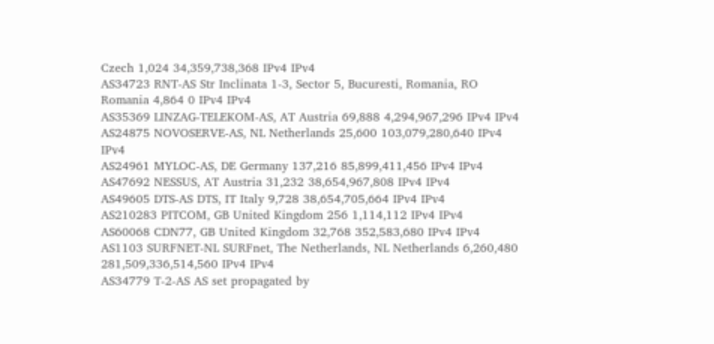Czech 1,024 34,359,738,368 IPv4 IPv4
AS34723 RNT-AS Str Inclinata 1-3, Sector 5, Bucuresti, Romania, RO Romania 4,864 0 IPv4 IPv4
AS35369 LINZAG-TELEKOM-AS, AT Austria 69,888 4,294,967,296 IPv4 IPv4
AS24875 NOVOSERVE-AS, NL Netherlands 25,600 103,079,280,640 IPv4 IPv4
AS24961 MYLOC-AS, DE Germany 137,216 85,899,411,456 IPv4 IPv4
AS47692 NESSUS, AT Austria 31,232 38,654,967,808 IPv4 IPv4
AS49605 DTS-AS DTS, IT Italy 9,728 38,654,705,664 IPv4 IPv4
AS210283 PITCOM, GB United Kingdom 256 1,114,112 IPv4 IPv4
AS60068 CDN77, GB United Kingdom 32,768 352,583,680 IPv4 IPv4
AS1103 SURFNET-NL SURFnet, The Netherlands, NL Netherlands 6,260,480 281,509,336,514,560 IPv4 IPv4
AS34779 T-2-AS AS set propagated by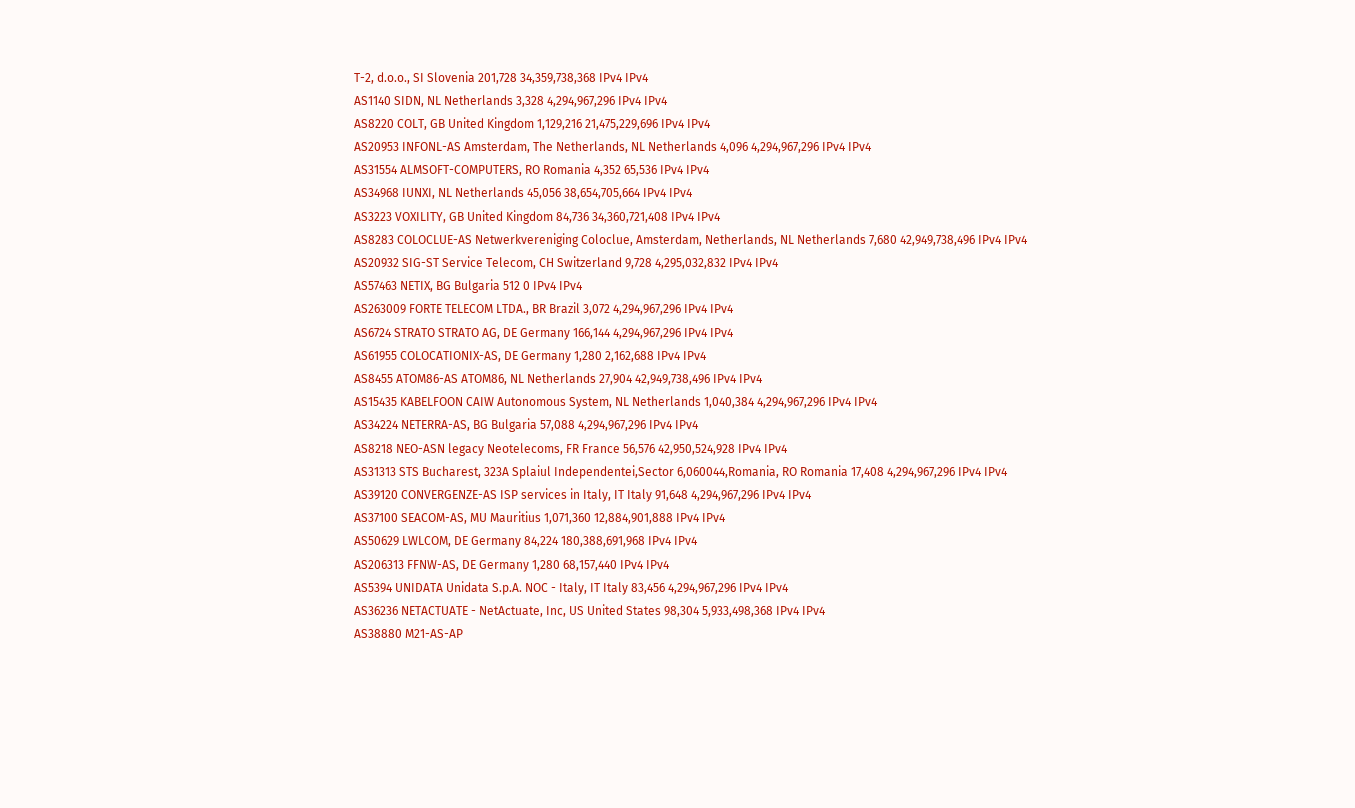T-2, d.o.o., SI Slovenia 201,728 34,359,738,368 IPv4 IPv4
AS1140 SIDN, NL Netherlands 3,328 4,294,967,296 IPv4 IPv4
AS8220 COLT, GB United Kingdom 1,129,216 21,475,229,696 IPv4 IPv4
AS20953 INFONL-AS Amsterdam, The Netherlands, NL Netherlands 4,096 4,294,967,296 IPv4 IPv4
AS31554 ALMSOFT-COMPUTERS, RO Romania 4,352 65,536 IPv4 IPv4
AS34968 IUNXI, NL Netherlands 45,056 38,654,705,664 IPv4 IPv4
AS3223 VOXILITY, GB United Kingdom 84,736 34,360,721,408 IPv4 IPv4
AS8283 COLOCLUE-AS Netwerkvereniging Coloclue, Amsterdam, Netherlands, NL Netherlands 7,680 42,949,738,496 IPv4 IPv4
AS20932 SIG-ST Service Telecom, CH Switzerland 9,728 4,295,032,832 IPv4 IPv4
AS57463 NETIX, BG Bulgaria 512 0 IPv4 IPv4
AS263009 FORTE TELECOM LTDA., BR Brazil 3,072 4,294,967,296 IPv4 IPv4
AS6724 STRATO STRATO AG, DE Germany 166,144 4,294,967,296 IPv4 IPv4
AS61955 COLOCATIONIX-AS, DE Germany 1,280 2,162,688 IPv4 IPv4
AS8455 ATOM86-AS ATOM86, NL Netherlands 27,904 42,949,738,496 IPv4 IPv4
AS15435 KABELFOON CAIW Autonomous System, NL Netherlands 1,040,384 4,294,967,296 IPv4 IPv4
AS34224 NETERRA-AS, BG Bulgaria 57,088 4,294,967,296 IPv4 IPv4
AS8218 NEO-ASN legacy Neotelecoms, FR France 56,576 42,950,524,928 IPv4 IPv4
AS31313 STS Bucharest, 323A Splaiul Independentei,Sector 6,060044,Romania, RO Romania 17,408 4,294,967,296 IPv4 IPv4
AS39120 CONVERGENZE-AS ISP services in Italy, IT Italy 91,648 4,294,967,296 IPv4 IPv4
AS37100 SEACOM-AS, MU Mauritius 1,071,360 12,884,901,888 IPv4 IPv4
AS50629 LWLCOM, DE Germany 84,224 180,388,691,968 IPv4 IPv4
AS206313 FFNW-AS, DE Germany 1,280 68,157,440 IPv4 IPv4
AS5394 UNIDATA Unidata S.p.A. NOC - Italy, IT Italy 83,456 4,294,967,296 IPv4 IPv4
AS36236 NETACTUATE - NetActuate, Inc, US United States 98,304 5,933,498,368 IPv4 IPv4
AS38880 M21-AS-AP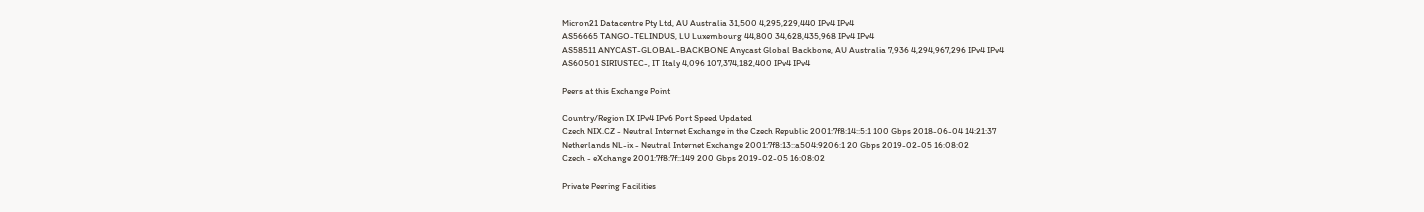Micron21 Datacentre Pty Ltd, AU Australia 31,500 4,295,229,440 IPv4 IPv4
AS56665 TANGO-TELINDUS, LU Luxembourg 44,800 34,628,435,968 IPv4 IPv4
AS58511 ANYCAST-GLOBAL-BACKBONE Anycast Global Backbone, AU Australia 7,936 4,294,967,296 IPv4 IPv4
AS60501 SIRIUSTEC-, IT Italy 4,096 107,374,182,400 IPv4 IPv4

Peers at this Exchange Point

Country/Region IX IPv4 IPv6 Port Speed Updated
Czech NIX.CZ - Neutral Internet Exchange in the Czech Republic 2001:7f8:14::5:1 100 Gbps 2018-06-04 14:21:37
Netherlands NL-ix - Neutral Internet Exchange 2001:7f8:13::a504:9206:1 20 Gbps 2019-02-05 16:08:02
Czech - eXchange 2001:7f8:7f::149 200 Gbps 2019-02-05 16:08:02

Private Peering Facilities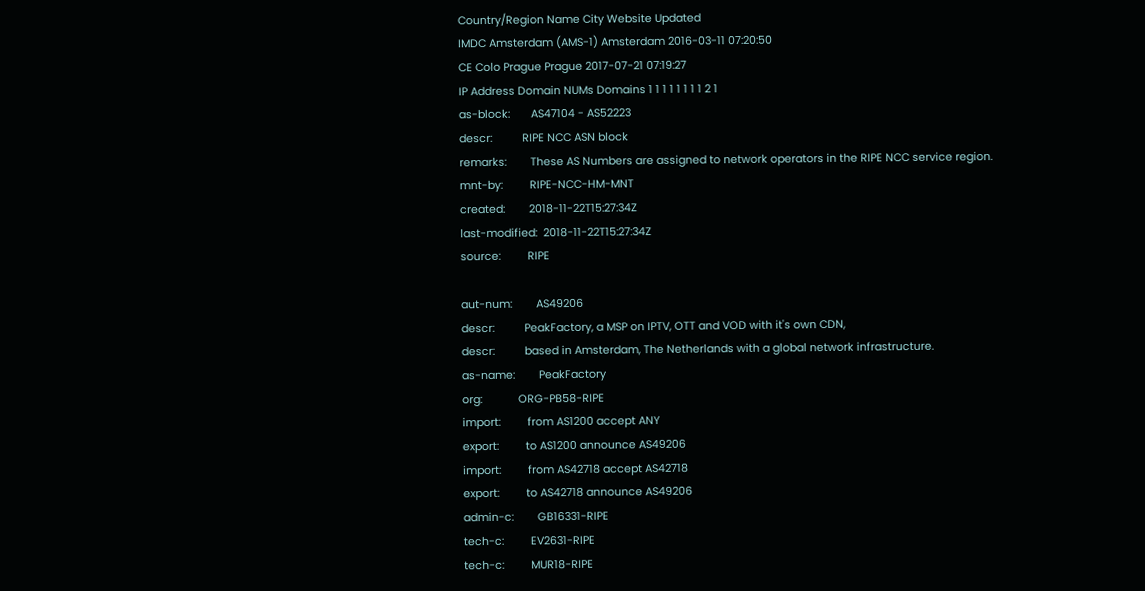Country/Region Name City Website Updated
IMDC Amsterdam (AMS-1) Amsterdam 2016-03-11 07:20:50
CE Colo Prague Prague 2017-07-21 07:19:27
IP Address Domain NUMs Domains 1 1 1 1 1 1 1 1 2 1
as-block:       AS47104 - AS52223
descr:          RIPE NCC ASN block
remarks:        These AS Numbers are assigned to network operators in the RIPE NCC service region.
mnt-by:         RIPE-NCC-HM-MNT
created:        2018-11-22T15:27:34Z
last-modified:  2018-11-22T15:27:34Z
source:         RIPE

aut-num:        AS49206
descr:          PeakFactory, a MSP on IPTV, OTT and VOD with it's own CDN,
descr:          based in Amsterdam, The Netherlands with a global network infrastructure.
as-name:        PeakFactory
org:            ORG-PB58-RIPE
import:         from AS1200 accept ANY
export:         to AS1200 announce AS49206
import:         from AS42718 accept AS42718
export:         to AS42718 announce AS49206
admin-c:        GB16331-RIPE
tech-c:         EV2631-RIPE
tech-c:         MUR18-RIPE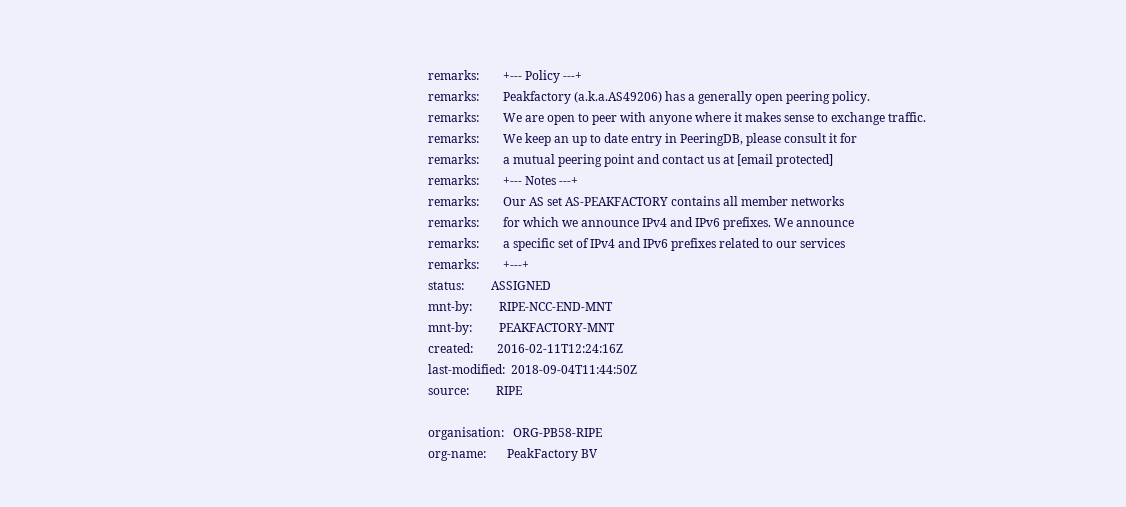remarks:        +--- Policy ---+
remarks:        Peakfactory (a.k.a.AS49206) has a generally open peering policy.
remarks:        We are open to peer with anyone where it makes sense to exchange traffic.
remarks:        We keep an up to date entry in PeeringDB, please consult it for
remarks:        a mutual peering point and contact us at [email protected]
remarks:        +--- Notes ---+
remarks:        Our AS set AS-PEAKFACTORY contains all member networks
remarks:        for which we announce IPv4 and IPv6 prefixes. We announce
remarks:        a specific set of IPv4 and IPv6 prefixes related to our services
remarks:        +---+
status:         ASSIGNED
mnt-by:         RIPE-NCC-END-MNT
mnt-by:         PEAKFACTORY-MNT
created:        2016-02-11T12:24:16Z
last-modified:  2018-09-04T11:44:50Z
source:         RIPE

organisation:   ORG-PB58-RIPE
org-name:       PeakFactory BV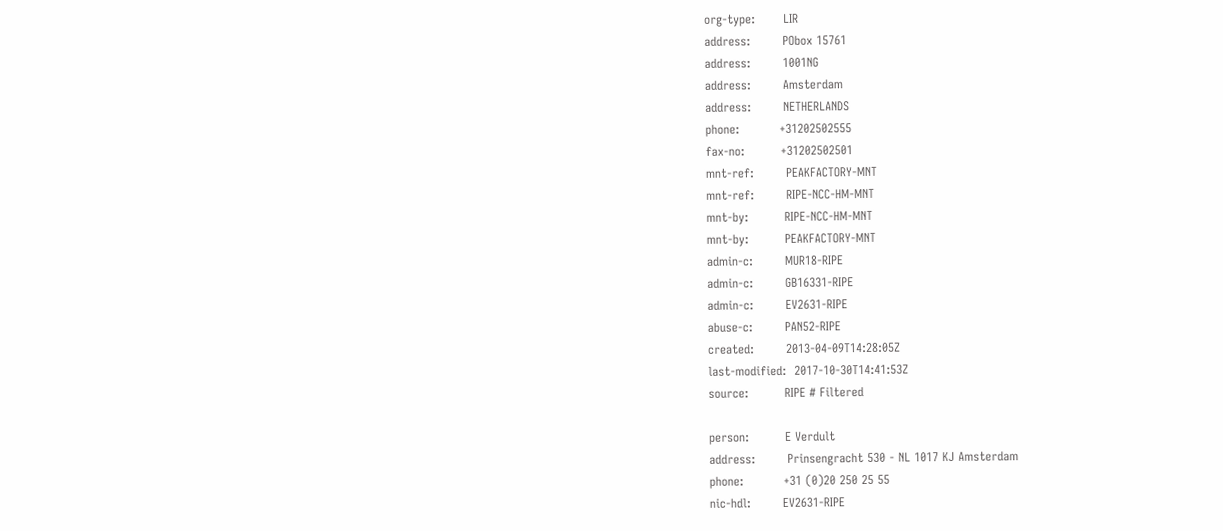org-type:       LIR
address:        PObox 15761
address:        1001NG
address:        Amsterdam
address:        NETHERLANDS
phone:          +31202502555
fax-no:         +31202502501
mnt-ref:        PEAKFACTORY-MNT
mnt-ref:        RIPE-NCC-HM-MNT
mnt-by:         RIPE-NCC-HM-MNT
mnt-by:         PEAKFACTORY-MNT
admin-c:        MUR18-RIPE
admin-c:        GB16331-RIPE
admin-c:        EV2631-RIPE
abuse-c:        PAN52-RIPE
created:        2013-04-09T14:28:05Z
last-modified:  2017-10-30T14:41:53Z
source:         RIPE # Filtered

person:         E Verdult
address:        Prinsengracht 530 - NL 1017 KJ Amsterdam
phone:          +31 (0)20 250 25 55
nic-hdl:        EV2631-RIPE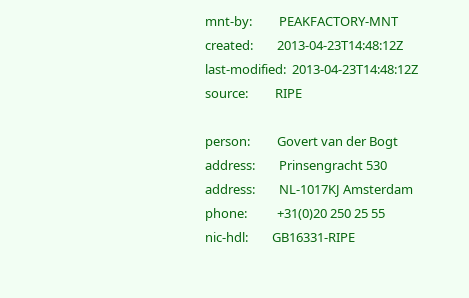mnt-by:         PEAKFACTORY-MNT
created:        2013-04-23T14:48:12Z
last-modified:  2013-04-23T14:48:12Z
source:         RIPE

person:         Govert van der Bogt
address:        Prinsengracht 530
address:        NL-1017KJ Amsterdam
phone:          +31(0)20 250 25 55
nic-hdl:        GB16331-RIPE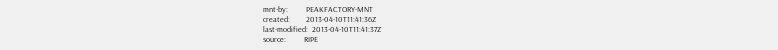mnt-by:         PEAKFACTORY-MNT
created:        2013-04-10T11:41:36Z
last-modified:  2013-04-10T11:41:37Z
source:         RIPE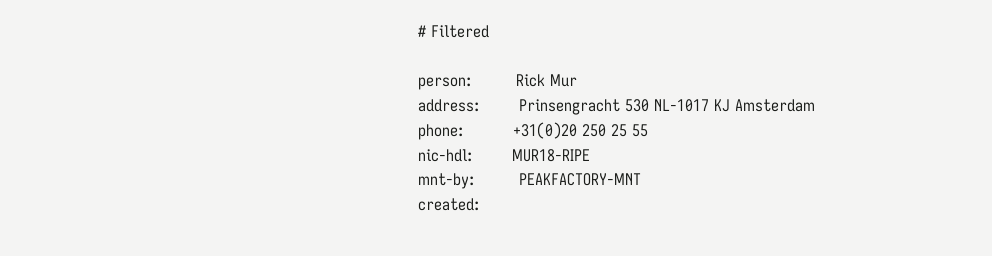# Filtered

person:         Rick Mur
address:        Prinsengracht 530 NL-1017 KJ Amsterdam
phone:          +31(0)20 250 25 55
nic-hdl:        MUR18-RIPE
mnt-by:         PEAKFACTORY-MNT
created: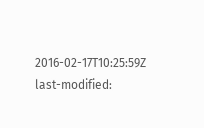2016-02-17T10:25:59Z
last-modified: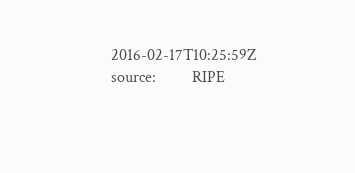2016-02-17T10:25:59Z
source:         RIPE